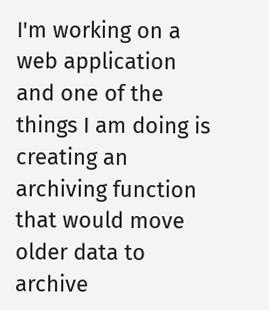I'm working on a web application and one of the things I am doing is creating an archiving function that would move older data to archive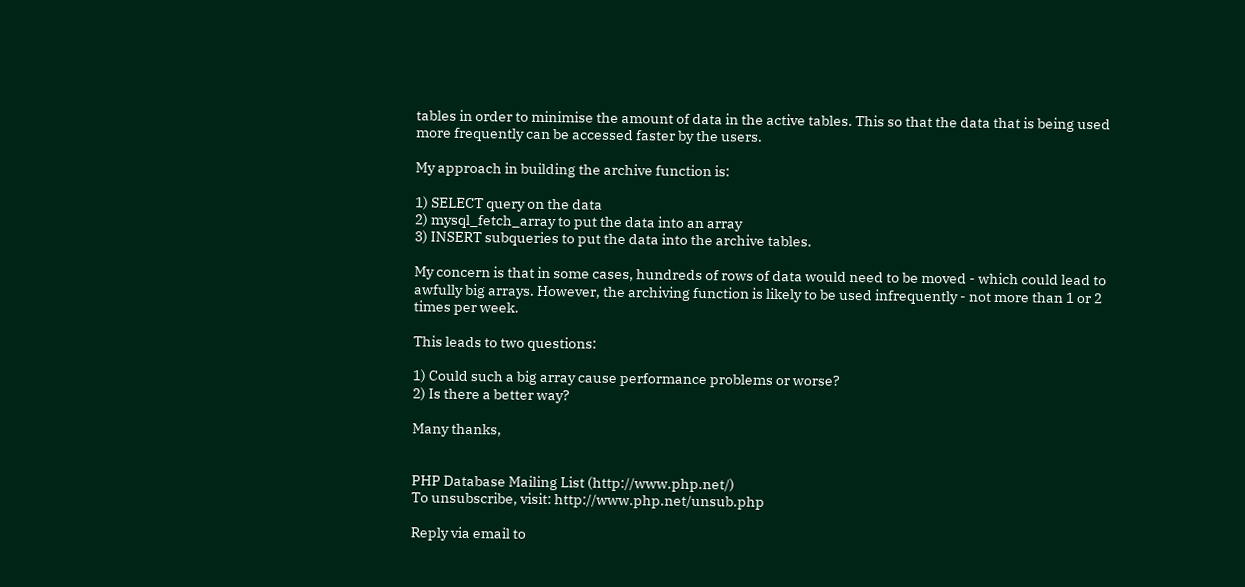tables in order to minimise the amount of data in the active tables. This so that the data that is being used more frequently can be accessed faster by the users.

My approach in building the archive function is:

1) SELECT query on the data
2) mysql_fetch_array to put the data into an array
3) INSERT subqueries to put the data into the archive tables.

My concern is that in some cases, hundreds of rows of data would need to be moved - which could lead to awfully big arrays. However, the archiving function is likely to be used infrequently - not more than 1 or 2 times per week.

This leads to two questions:

1) Could such a big array cause performance problems or worse?
2) Is there a better way?

Many thanks,


PHP Database Mailing List (http://www.php.net/)
To unsubscribe, visit: http://www.php.net/unsub.php

Reply via email to